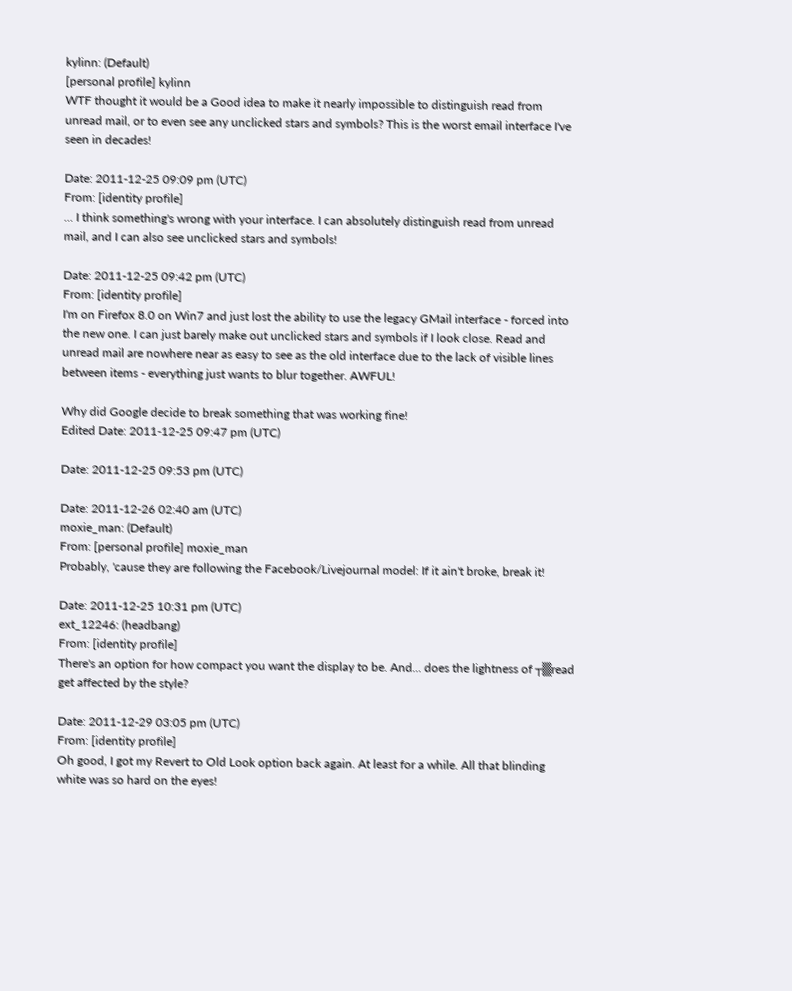kylinn: (Default)
[personal profile] kylinn
WTF thought it would be a Good idea to make it nearly impossible to distinguish read from unread mail, or to even see any unclicked stars and symbols? This is the worst email interface I've seen in decades!

Date: 2011-12-25 09:09 pm (UTC)
From: [identity profile]
... I think something's wrong with your interface. I can absolutely distinguish read from unread mail, and I can also see unclicked stars and symbols!

Date: 2011-12-25 09:42 pm (UTC)
From: [identity profile]
I'm on Firefox 8.0 on Win7 and just lost the ability to use the legacy GMail interface - forced into the new one. I can just barely make out unclicked stars and symbols if I look close. Read and unread mail are nowhere near as easy to see as the old interface due to the lack of visible lines between items - everything just wants to blur together. AWFUL!

Why did Google decide to break something that was working fine!
Edited Date: 2011-12-25 09:47 pm (UTC)

Date: 2011-12-25 09:53 pm (UTC)

Date: 2011-12-26 02:40 am (UTC)
moxie_man: (Default)
From: [personal profile] moxie_man
Probably, 'cause they are following the Facebook/Livejournal model: If it ain't broke, break it!

Date: 2011-12-25 10:31 pm (UTC)
ext_12246: (headbang)
From: [identity profile]
There's an option for how compact you want the display to be. And... does the lightness of ┬▒read get affected by the style?

Date: 2011-12-29 03:05 pm (UTC)
From: [identity profile]
Oh good, I got my Revert to Old Look option back again. At least for a while. All that blinding white was so hard on the eyes!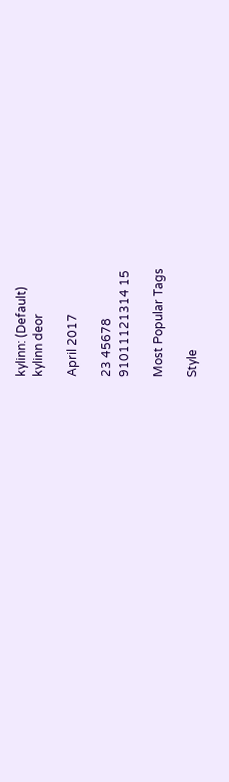kylinn: (Default)
kylinn deor

April 2017

23 45678
91011121314 15

Most Popular Tags

Style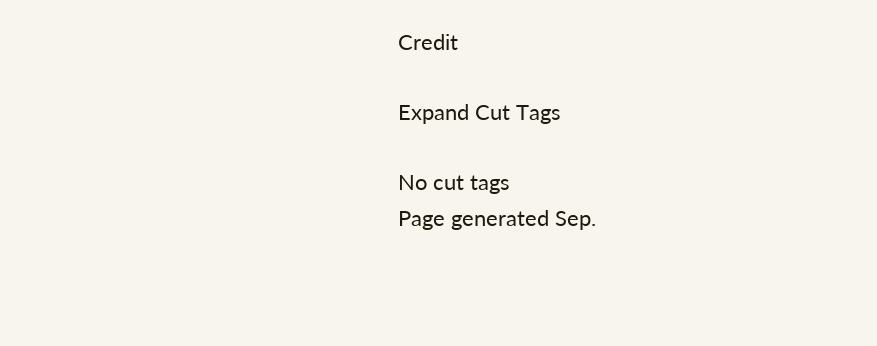Credit

Expand Cut Tags

No cut tags
Page generated Sep.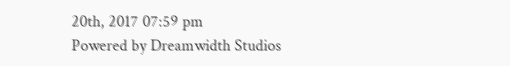20th, 2017 07:59 pm
Powered by Dreamwidth Studios